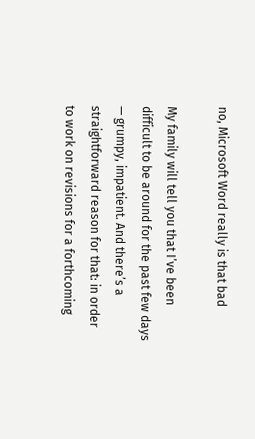no, Microsoft Word really is that bad

My family will tell you that I’ve been difficult to be around for the past few days — grumpy, impatient. And there’s a straightforward reason for that: in order to work on revisions for a forthcoming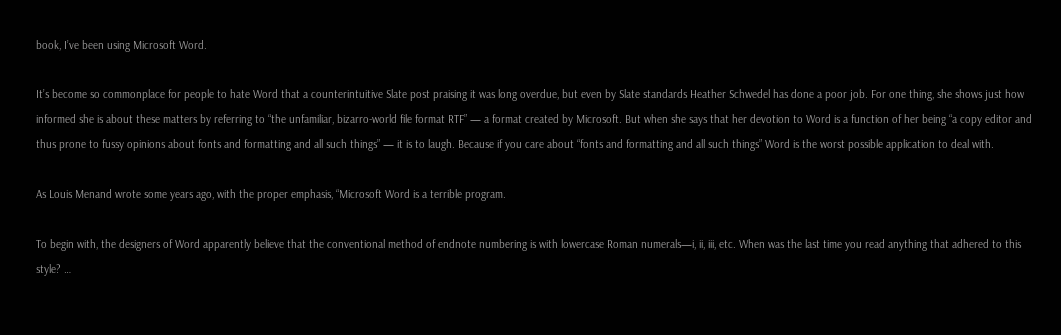book, I’ve been using Microsoft Word.

It’s become so commonplace for people to hate Word that a counterintuitive Slate post praising it was long overdue, but even by Slate standards Heather Schwedel has done a poor job. For one thing, she shows just how informed she is about these matters by referring to “the unfamiliar, bizarro-world file format RTF” — a format created by Microsoft. But when she says that her devotion to Word is a function of her being “a copy editor and thus prone to fussy opinions about fonts and formatting and all such things” — it is to laugh. Because if you care about “fonts and formatting and all such things” Word is the worst possible application to deal with.

As Louis Menand wrote some years ago, with the proper emphasis, “Microsoft Word is a terrible program.

To begin with, the designers of Word apparently believe that the conventional method of endnote numbering is with lowercase Roman numerals—i, ii, iii, etc. When was the last time you read anything that adhered to this style? …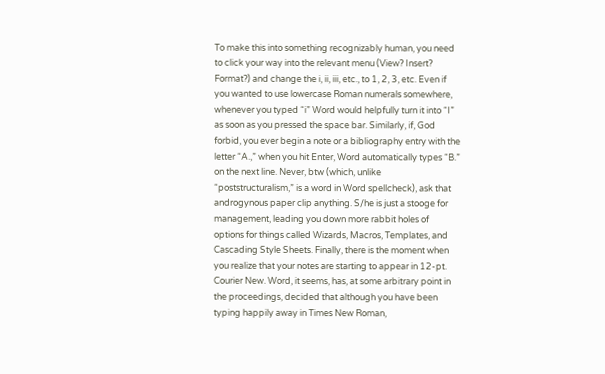To make this into something recognizably human, you need to click your way into the relevant menu (View? Insert? Format?) and change the i, ii, iii, etc., to 1, 2, 3, etc. Even if you wanted to use lowercase Roman numerals somewhere, whenever you typed “i” Word would helpfully turn it into “I” as soon as you pressed the space bar. Similarly, if, God forbid, you ever begin a note or a bibliography entry with the letter “A.,” when you hit Enter, Word automatically types “B.” on the next line. Never, btw (which, unlike “poststructuralism,” is a word in Word spellcheck), ask that androgynous paper clip anything. S/he is just a stooge for management, leading you down more rabbit holes of options for things called Wizards, Macros, Templates, and Cascading Style Sheets. Finally, there is the moment when you realize that your notes are starting to appear in 12-pt. Courier New. Word, it seems, has, at some arbitrary point in the proceedings, decided that although you have been typing happily away in Times New Roman,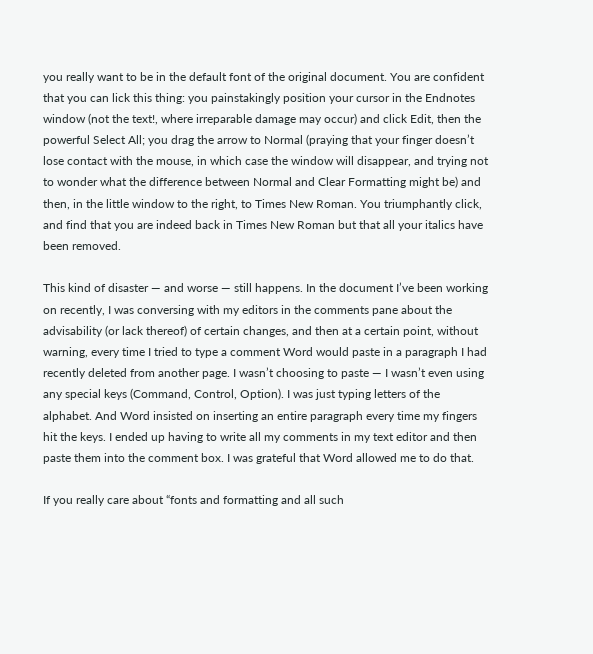you really want to be in the default font of the original document. You are confident that you can lick this thing: you painstakingly position your cursor in the Endnotes window (not the text!, where irreparable damage may occur) and click Edit, then the powerful Select All; you drag the arrow to Normal (praying that your finger doesn’t lose contact with the mouse, in which case the window will disappear, and trying not to wonder what the difference between Normal and Clear Formatting might be) and then, in the little window to the right, to Times New Roman. You triumphantly click, and find that you are indeed back in Times New Roman but that all your italics have been removed.

This kind of disaster — and worse — still happens. In the document I’ve been working on recently, I was conversing with my editors in the comments pane about the advisability (or lack thereof) of certain changes, and then at a certain point, without warning, every time I tried to type a comment Word would paste in a paragraph I had recently deleted from another page. I wasn’t choosing to paste — I wasn’t even using any special keys (Command, Control, Option). I was just typing letters of the alphabet. And Word insisted on inserting an entire paragraph every time my fingers hit the keys. I ended up having to write all my comments in my text editor and then paste them into the comment box. I was grateful that Word allowed me to do that.

If you really care about “fonts and formatting and all such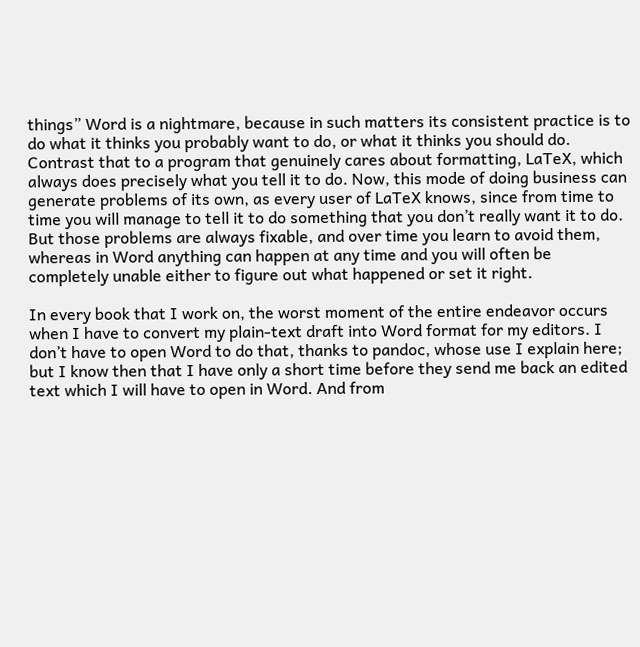things” Word is a nightmare, because in such matters its consistent practice is to do what it thinks you probably want to do, or what it thinks you should do. Contrast that to a program that genuinely cares about formatting, LaTeX, which always does precisely what you tell it to do. Now, this mode of doing business can generate problems of its own, as every user of LaTeX knows, since from time to time you will manage to tell it to do something that you don’t really want it to do. But those problems are always fixable, and over time you learn to avoid them, whereas in Word anything can happen at any time and you will often be completely unable either to figure out what happened or set it right.

In every book that I work on, the worst moment of the entire endeavor occurs when I have to convert my plain-text draft into Word format for my editors. I don’t have to open Word to do that, thanks to pandoc, whose use I explain here; but I know then that I have only a short time before they send me back an edited text which I will have to open in Word. And from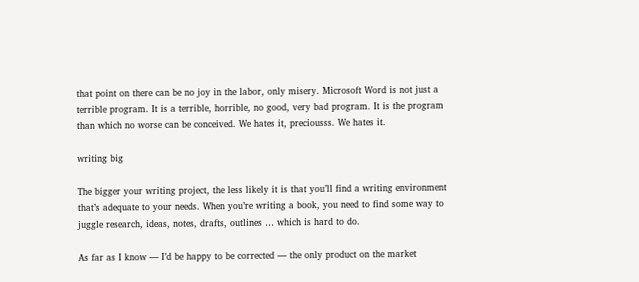that point on there can be no joy in the labor, only misery. Microsoft Word is not just a terrible program. It is a terrible, horrible, no good, very bad program. It is the program than which no worse can be conceived. We hates it, preciousss. We hates it.

writing big

The bigger your writing project, the less likely it is that you’ll find a writing environment that’s adequate to your needs. When you’re writing a book, you need to find some way to juggle research, ideas, notes, drafts, outlines … which is hard to do.

As far as I know — I’d be happy to be corrected — the only product on the market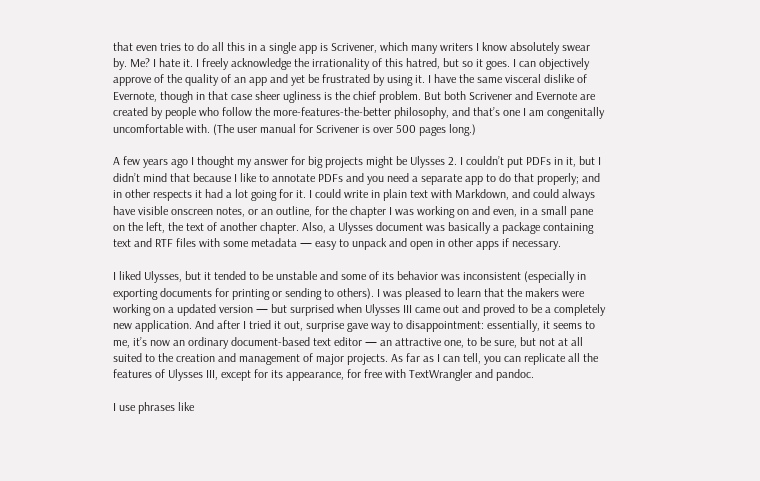that even tries to do all this in a single app is Scrivener, which many writers I know absolutely swear by. Me? I hate it. I freely acknowledge the irrationality of this hatred, but so it goes. I can objectively approve of the quality of an app and yet be frustrated by using it. I have the same visceral dislike of Evernote, though in that case sheer ugliness is the chief problem. But both Scrivener and Evernote are created by people who follow the more-features-the-better philosophy, and that’s one I am congenitally uncomfortable with. (The user manual for Scrivener is over 500 pages long.)

A few years ago I thought my answer for big projects might be Ulysses 2. I couldn’t put PDFs in it, but I didn’t mind that because I like to annotate PDFs and you need a separate app to do that properly; and in other respects it had a lot going for it. I could write in plain text with Markdown, and could always have visible onscreen notes, or an outline, for the chapter I was working on and even, in a small pane on the left, the text of another chapter. Also, a Ulysses document was basically a package containing text and RTF files with some metadata — easy to unpack and open in other apps if necessary.

I liked Ulysses, but it tended to be unstable and some of its behavior was inconsistent (especially in exporting documents for printing or sending to others). I was pleased to learn that the makers were working on a updated version — but surprised when Ulysses III came out and proved to be a completely new application. And after I tried it out, surprise gave way to disappointment: essentially, it seems to me, it’s now an ordinary document-based text editor — an attractive one, to be sure, but not at all suited to the creation and management of major projects. As far as I can tell, you can replicate all the features of Ulysses III, except for its appearance, for free with TextWrangler and pandoc.

I use phrases like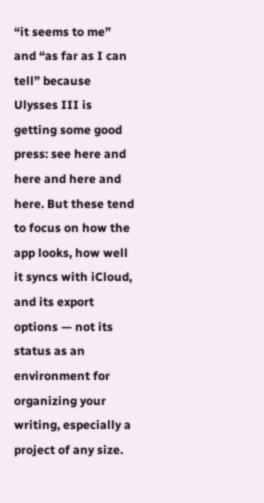“it seems to me” and “as far as I can tell” because Ulysses III is getting some good press: see here and here and here and here. But these tend to focus on how the app looks, how well it syncs with iCloud, and its export options — not its status as an environment for organizing your writing, especially a project of any size.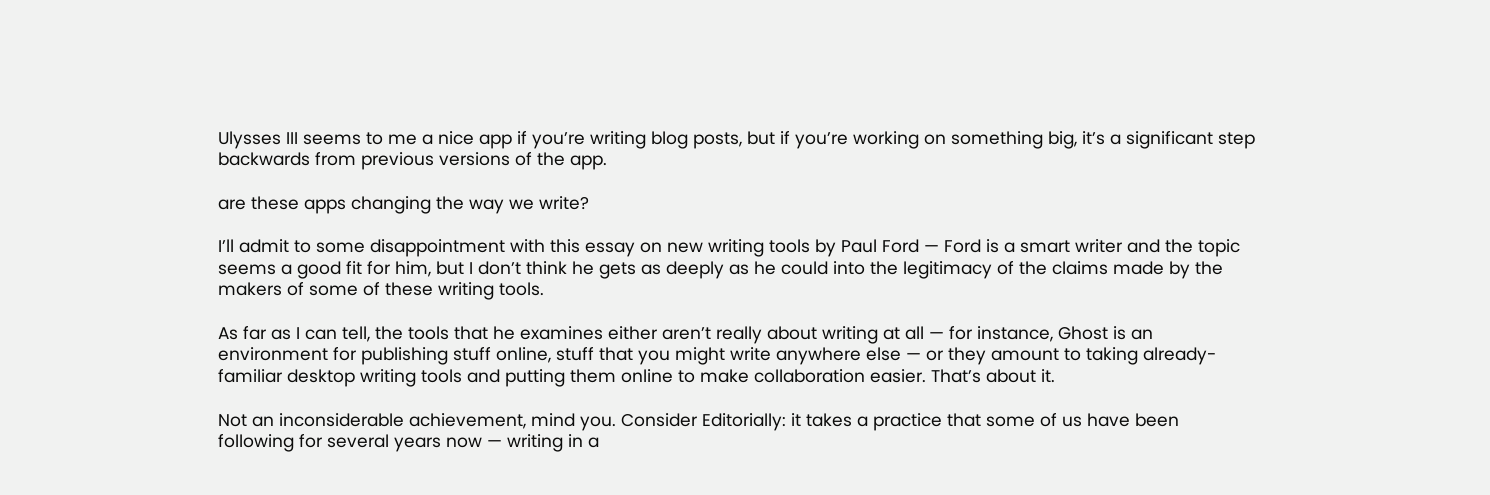Ulysses III seems to me a nice app if you’re writing blog posts, but if you’re working on something big, it’s a significant step backwards from previous versions of the app.

are these apps changing the way we write?

I’ll admit to some disappointment with this essay on new writing tools by Paul Ford — Ford is a smart writer and the topic seems a good fit for him, but I don’t think he gets as deeply as he could into the legitimacy of the claims made by the makers of some of these writing tools.

As far as I can tell, the tools that he examines either aren’t really about writing at all — for instance, Ghost is an environment for publishing stuff online, stuff that you might write anywhere else — or they amount to taking already-familiar desktop writing tools and putting them online to make collaboration easier. That’s about it.

Not an inconsiderable achievement, mind you. Consider Editorially: it takes a practice that some of us have been following for several years now — writing in a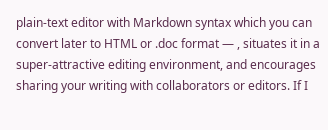plain-text editor with Markdown syntax which you can convert later to HTML or .doc format — , situates it in a super-attractive editing environment, and encourages sharing your writing with collaborators or editors. If I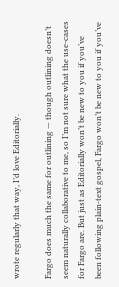wrote regularly that way, I’d love Editorially.

Fargo does much the same for outlining — though outlining doesn’t seem naturally collaborative to me, so I’m not sure what the use-cases for Fargo are. But just as Editorially won’t be new to you if you’ve been following plain-text gospel, Fargo won’t be new to you if you’ve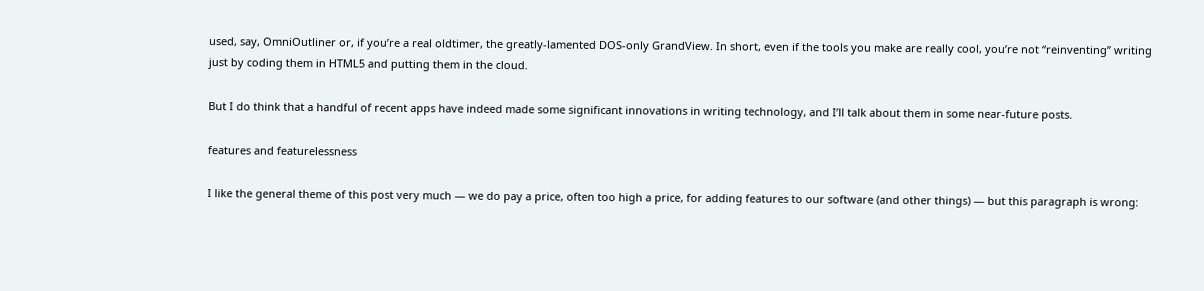used, say, OmniOutliner or, if you’re a real oldtimer, the greatly-lamented DOS-only GrandView. In short, even if the tools you make are really cool, you’re not “reinventing” writing just by coding them in HTML5 and putting them in the cloud.

But I do think that a handful of recent apps have indeed made some significant innovations in writing technology, and I’ll talk about them in some near-future posts.

features and featurelessness

I like the general theme of this post very much — we do pay a price, often too high a price, for adding features to our software (and other things) — but this paragraph is wrong: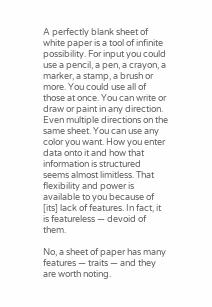A perfectly blank sheet of white paper is a tool of infinite possibility. For input you could use a pencil, a pen, a crayon, a marker, a stamp, a brush or more. You could use all of those at once. You can write or draw or paint in any direction. Even multiple directions on the same sheet. You can use any color you want. How you enter data onto it and how that information is structured seems almost limitless. That flexibility and power is available to you because of [its] lack of features. In fact, it is featureless — devoid of them.

No, a sheet of paper has many features — traits — and they are worth noting.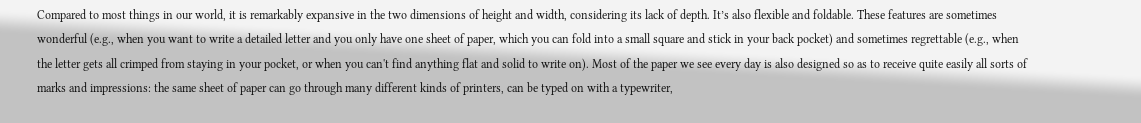Compared to most things in our world, it is remarkably expansive in the two dimensions of height and width, considering its lack of depth. It’s also flexible and foldable. These features are sometimes wonderful (e.g., when you want to write a detailed letter and you only have one sheet of paper, which you can fold into a small square and stick in your back pocket) and sometimes regrettable (e.g., when the letter gets all crimped from staying in your pocket, or when you can't find anything flat and solid to write on). Most of the paper we see every day is also designed so as to receive quite easily all sorts of marks and impressions: the same sheet of paper can go through many different kinds of printers, can be typed on with a typewriter,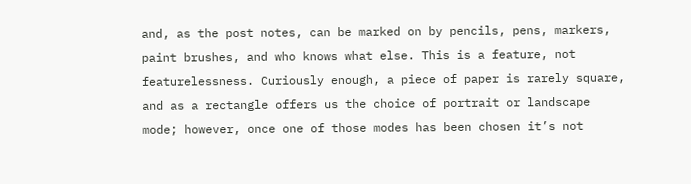and, as the post notes, can be marked on by pencils, pens, markers, paint brushes, and who knows what else. This is a feature, not featurelessness. Curiously enough, a piece of paper is rarely square, and as a rectangle offers us the choice of portrait or landscape mode; however, once one of those modes has been chosen it’s not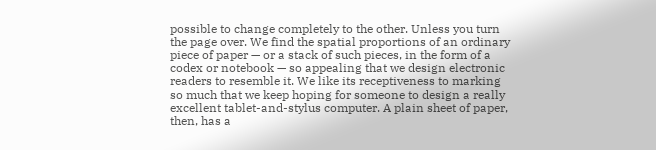possible to change completely to the other. Unless you turn the page over. We find the spatial proportions of an ordinary piece of paper — or a stack of such pieces, in the form of a codex or notebook — so appealing that we design electronic readers to resemble it. We like its receptiveness to marking so much that we keep hoping for someone to design a really excellent tablet-and-stylus computer. A plain sheet of paper, then, has a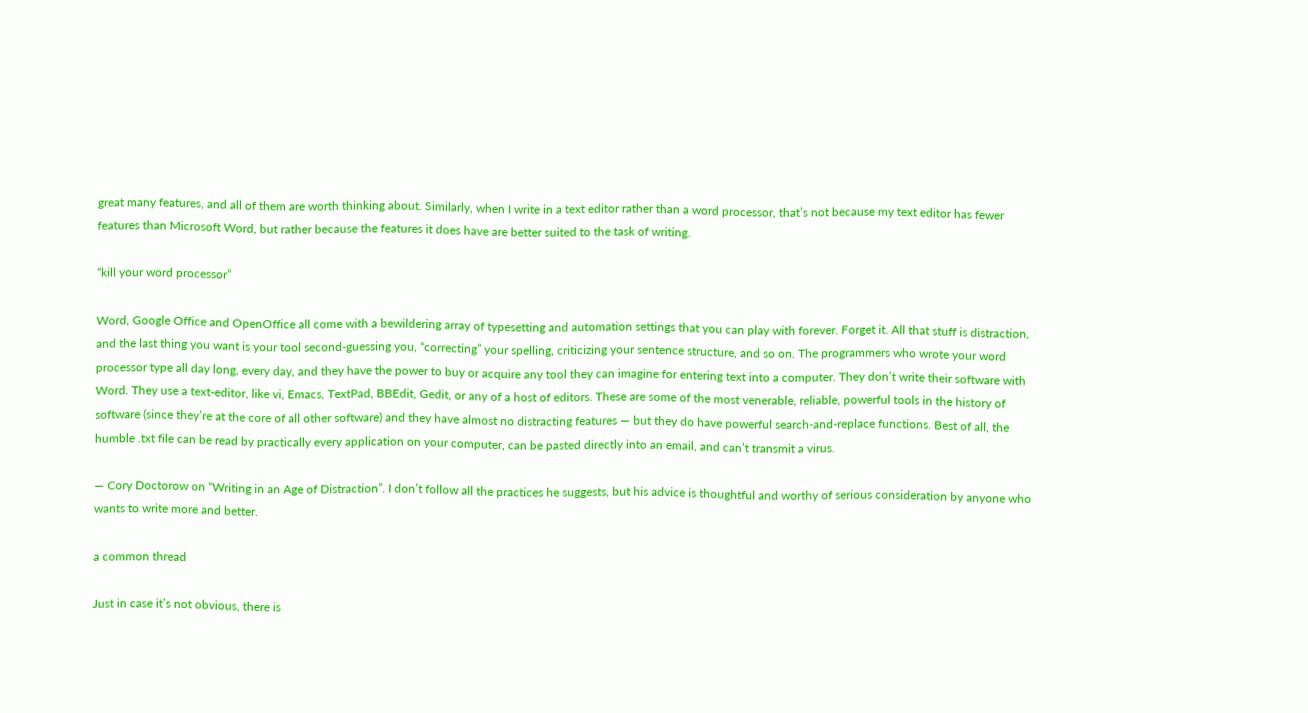great many features, and all of them are worth thinking about. Similarly, when I write in a text editor rather than a word processor, that’s not because my text editor has fewer features than Microsoft Word, but rather because the features it does have are better suited to the task of writing.

“kill your word processor”

Word, Google Office and OpenOffice all come with a bewildering array of typesetting and automation settings that you can play with forever. Forget it. All that stuff is distraction, and the last thing you want is your tool second-guessing you, “correcting” your spelling, criticizing your sentence structure, and so on. The programmers who wrote your word processor type all day long, every day, and they have the power to buy or acquire any tool they can imagine for entering text into a computer. They don’t write their software with Word. They use a text-editor, like vi, Emacs, TextPad, BBEdit, Gedit, or any of a host of editors. These are some of the most venerable, reliable, powerful tools in the history of software (since they’re at the core of all other software) and they have almost no distracting features — but they do have powerful search-and-replace functions. Best of all, the humble .txt file can be read by practically every application on your computer, can be pasted directly into an email, and can’t transmit a virus.

— Cory Doctorow on “Writing in an Age of Distraction”. I don’t follow all the practices he suggests, but his advice is thoughtful and worthy of serious consideration by anyone who wants to write more and better.

a common thread

Just in case it’s not obvious, there is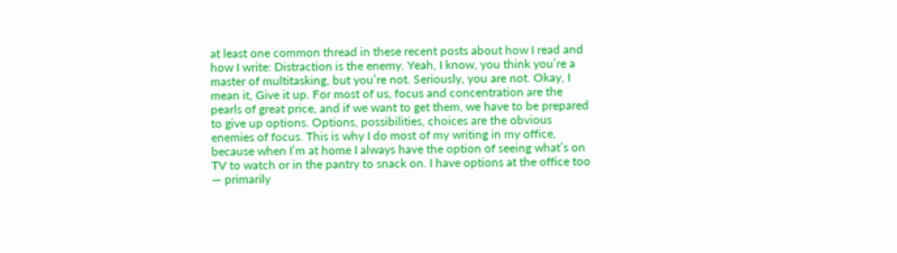at least one common thread in these recent posts about how I read and how I write: Distraction is the enemy. Yeah, I know, you think you’re a master of multitasking, but you’re not. Seriously, you are not. Okay, I mean it, Give it up. For most of us, focus and concentration are the pearls of great price, and if we want to get them, we have to be prepared to give up options. Options, possibilities, choices are the obvious enemies of focus. This is why I do most of my writing in my office, because when I’m at home I always have the option of seeing what’s on TV to watch or in the pantry to snack on. I have options at the office too — primarily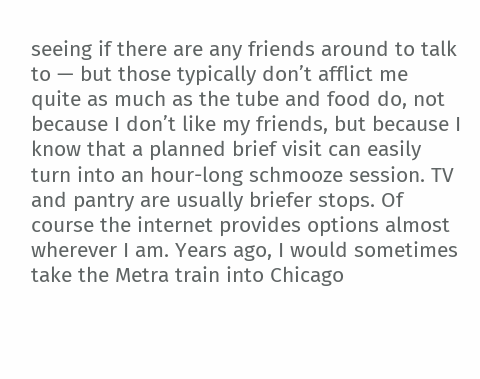seeing if there are any friends around to talk to — but those typically don’t afflict me quite as much as the tube and food do, not because I don’t like my friends, but because I know that a planned brief visit can easily turn into an hour-long schmooze session. TV and pantry are usually briefer stops. Of course the internet provides options almost wherever I am. Years ago, I would sometimes take the Metra train into Chicago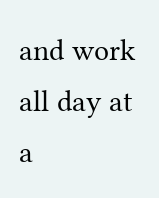and work all day at a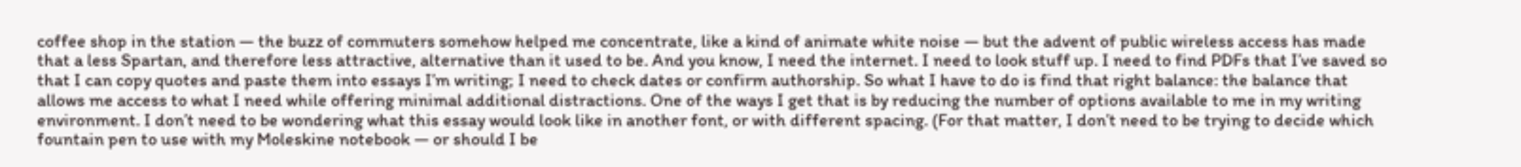coffee shop in the station — the buzz of commuters somehow helped me concentrate, like a kind of animate white noise — but the advent of public wireless access has made that a less Spartan, and therefore less attractive, alternative than it used to be. And you know, I need the internet. I need to look stuff up. I need to find PDFs that I’ve saved so that I can copy quotes and paste them into essays I’m writing; I need to check dates or confirm authorship. So what I have to do is find that right balance: the balance that allows me access to what I need while offering minimal additional distractions. One of the ways I get that is by reducing the number of options available to me in my writing environment. I don’t need to be wondering what this essay would look like in another font, or with different spacing. (For that matter, I don’t need to be trying to decide which fountain pen to use with my Moleskine notebook — or should I be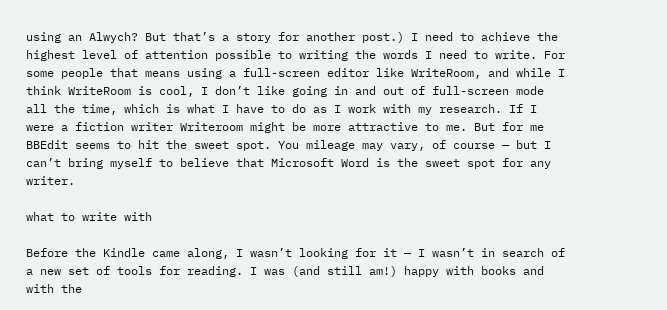using an Alwych? But that’s a story for another post.) I need to achieve the highest level of attention possible to writing the words I need to write. For some people that means using a full-screen editor like WriteRoom, and while I think WriteRoom is cool, I don’t like going in and out of full-screen mode all the time, which is what I have to do as I work with my research. If I were a fiction writer Writeroom might be more attractive to me. But for me BBEdit seems to hit the sweet spot. You mileage may vary, of course — but I can’t bring myself to believe that Microsoft Word is the sweet spot for any writer.

what to write with

Before the Kindle came along, I wasn’t looking for it — I wasn’t in search of a new set of tools for reading. I was (and still am!) happy with books and with the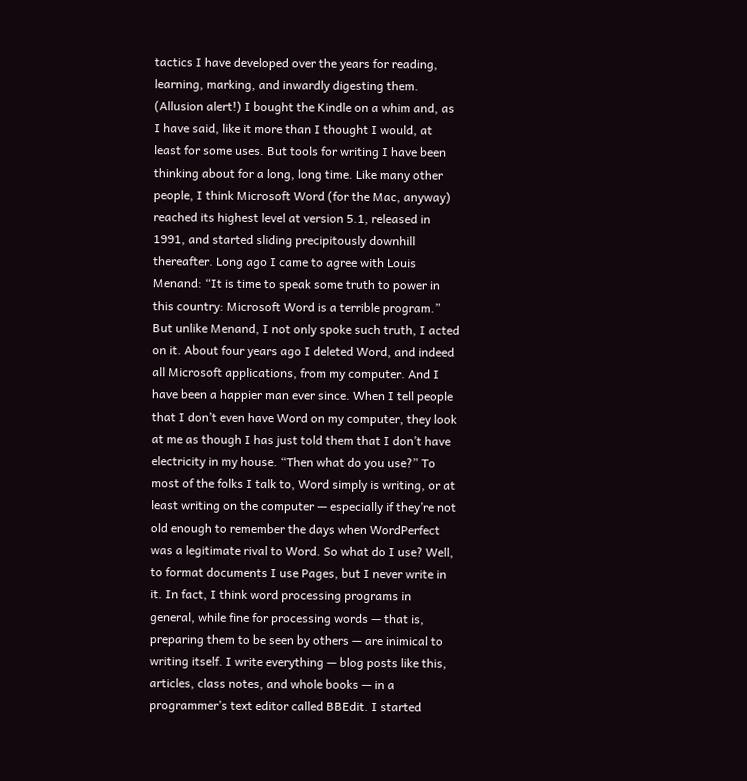tactics I have developed over the years for reading, learning, marking, and inwardly digesting them. (Allusion alert!) I bought the Kindle on a whim and, as I have said, like it more than I thought I would, at least for some uses. But tools for writing I have been thinking about for a long, long time. Like many other people, I think Microsoft Word (for the Mac, anyway) reached its highest level at version 5.1, released in 1991, and started sliding precipitously downhill thereafter. Long ago I came to agree with Louis Menand: “It is time to speak some truth to power in this country: Microsoft Word is a terrible program.” But unlike Menand, I not only spoke such truth, I acted on it. About four years ago I deleted Word, and indeed all Microsoft applications, from my computer. And I have been a happier man ever since. When I tell people that I don’t even have Word on my computer, they look at me as though I has just told them that I don’t have electricity in my house. “Then what do you use?” To most of the folks I talk to, Word simply is writing, or at least writing on the computer — especially if they’re not old enough to remember the days when WordPerfect was a legitimate rival to Word. So what do I use? Well, to format documents I use Pages, but I never write in it. In fact, I think word processing programs in general, while fine for processing words — that is, preparing them to be seen by others — are inimical to writing itself. I write everything — blog posts like this, articles, class notes, and whole books — in a programmer’s text editor called BBEdit. I started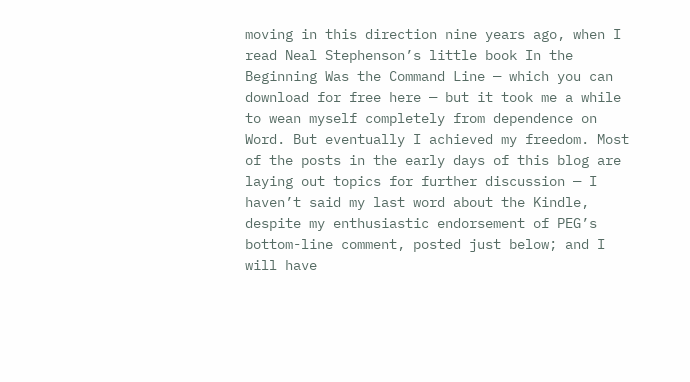moving in this direction nine years ago, when I read Neal Stephenson’s little book In the Beginning Was the Command Line — which you can download for free here — but it took me a while to wean myself completely from dependence on Word. But eventually I achieved my freedom. Most of the posts in the early days of this blog are laying out topics for further discussion — I haven’t said my last word about the Kindle, despite my enthusiastic endorsement of PEG’s bottom-line comment, posted just below; and I will have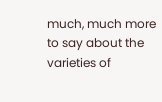much, much more to say about the varieties of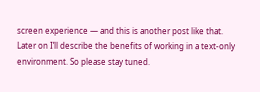screen experience — and this is another post like that. Later on I’ll describe the benefits of working in a text-only environment. So please stay tuned.